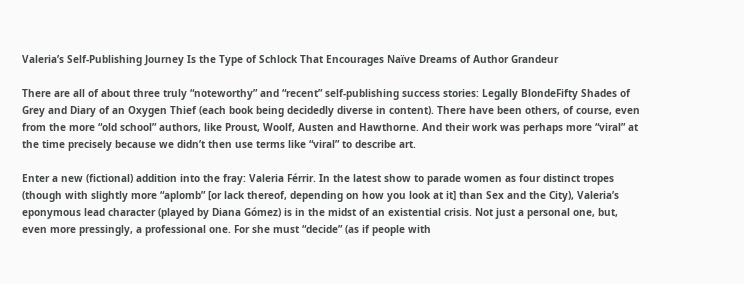Valeria’s Self-Publishing Journey Is the Type of Schlock That Encourages Naïve Dreams of Author Grandeur

There are all of about three truly “noteworthy” and “recent” self-publishing success stories: Legally BlondeFifty Shades of Grey and Diary of an Oxygen Thief (each book being decidedly diverse in content). There have been others, of course, even from the more “old school” authors, like Proust, Woolf, Austen and Hawthorne. And their work was perhaps more “viral” at the time precisely because we didn’t then use terms like “viral” to describe art.

Enter a new (fictional) addition into the fray: Valeria Férrir. In the latest show to parade women as four distinct tropes (though with slightly more “aplomb” [or lack thereof, depending on how you look at it] than Sex and the City), Valeria’s eponymous lead character (played by Diana Gómez) is in the midst of an existential crisis. Not just a personal one, but, even more pressingly, a professional one. For she must “decide” (as if people with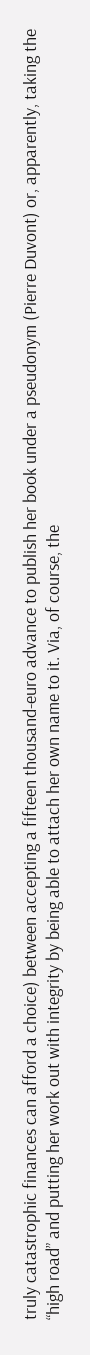truly catastrophic finances can afford a choice) between accepting a fifteen thousand-euro advance to publish her book under a pseudonym (Pierre Duvont) or, apparently, taking the “high road” and putting her work out with integrity by being able to attach her own name to it. Via, of course, the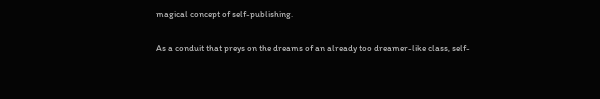magical concept of self-publishing.

As a conduit that preys on the dreams of an already too dreamer-like class, self-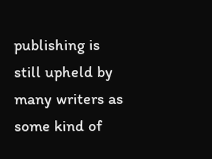publishing is still upheld by many writers as some kind of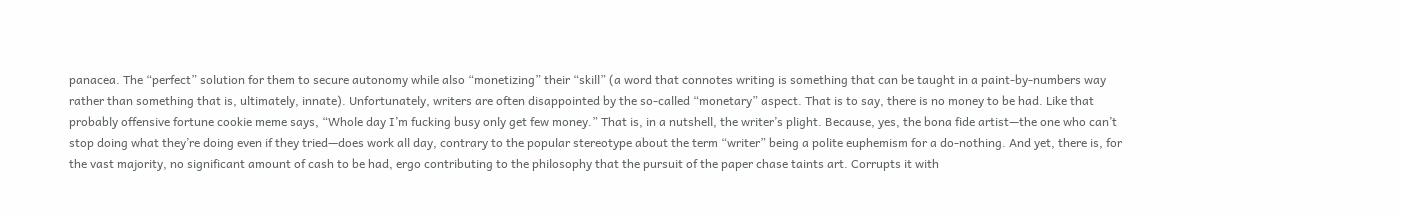panacea. The “perfect” solution for them to secure autonomy while also “monetizing” their “skill” (a word that connotes writing is something that can be taught in a paint-by-numbers way rather than something that is, ultimately, innate). Unfortunately, writers are often disappointed by the so-called “monetary” aspect. That is to say, there is no money to be had. Like that probably offensive fortune cookie meme says, “Whole day I’m fucking busy only get few money.” That is, in a nutshell, the writer’s plight. Because, yes, the bona fide artist—the one who can’t stop doing what they’re doing even if they tried—does work all day, contrary to the popular stereotype about the term “writer” being a polite euphemism for a do-nothing. And yet, there is, for the vast majority, no significant amount of cash to be had, ergo contributing to the philosophy that the pursuit of the paper chase taints art. Corrupts it with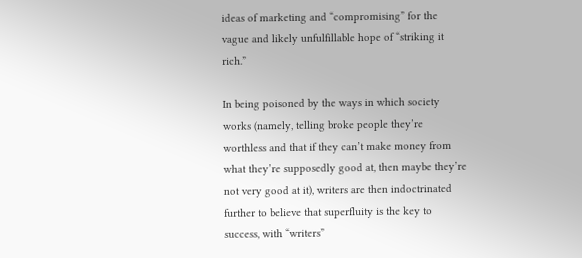ideas of marketing and “compromising” for the vague and likely unfulfillable hope of “striking it rich.”

In being poisoned by the ways in which society works (namely, telling broke people they’re worthless and that if they can’t make money from what they’re supposedly good at, then maybe they’re not very good at it), writers are then indoctrinated further to believe that superfluity is the key to success, with “writers”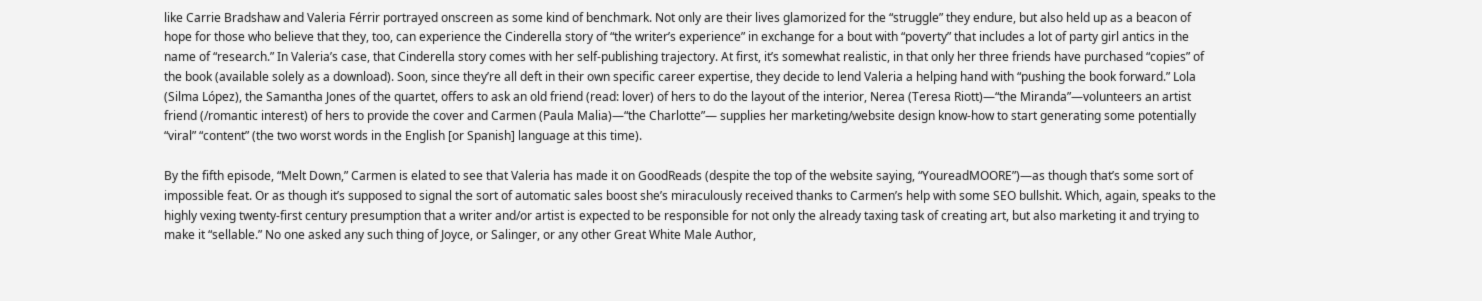like Carrie Bradshaw and Valeria Férrir portrayed onscreen as some kind of benchmark. Not only are their lives glamorized for the “struggle” they endure, but also held up as a beacon of hope for those who believe that they, too, can experience the Cinderella story of “the writer’s experience” in exchange for a bout with “poverty” that includes a lot of party girl antics in the name of “research.” In Valeria’s case, that Cinderella story comes with her self-publishing trajectory. At first, it’s somewhat realistic, in that only her three friends have purchased “copies” of the book (available solely as a download). Soon, since they’re all deft in their own specific career expertise, they decide to lend Valeria a helping hand with “pushing the book forward.” Lola (Silma López), the Samantha Jones of the quartet, offers to ask an old friend (read: lover) of hers to do the layout of the interior, Nerea (Teresa Riott)—“the Miranda”—volunteers an artist friend (/romantic interest) of hers to provide the cover and Carmen (Paula Malia)—“the Charlotte”— supplies her marketing/website design know-how to start generating some potentially “viral” “content” (the two worst words in the English [or Spanish] language at this time).

By the fifth episode, “Melt Down,” Carmen is elated to see that Valeria has made it on GoodReads (despite the top of the website saying, “YoureadMOORE”)—as though that’s some sort of impossible feat. Or as though it’s supposed to signal the sort of automatic sales boost she’s miraculously received thanks to Carmen’s help with some SEO bullshit. Which, again, speaks to the highly vexing twenty-first century presumption that a writer and/or artist is expected to be responsible for not only the already taxing task of creating art, but also marketing it and trying to make it “sellable.” No one asked any such thing of Joyce, or Salinger, or any other Great White Male Author,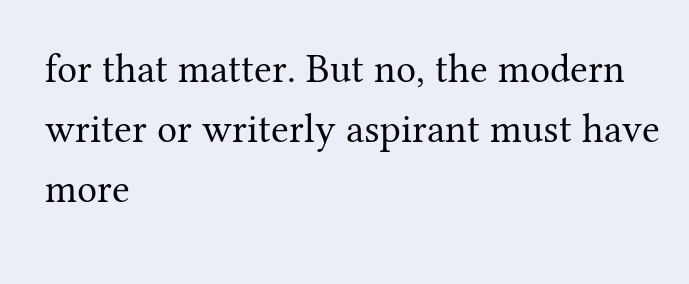for that matter. But no, the modern writer or writerly aspirant must have more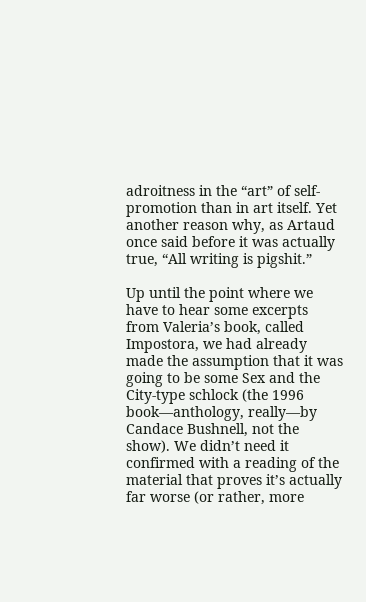adroitness in the “art” of self-promotion than in art itself. Yet another reason why, as Artaud once said before it was actually true, “All writing is pigshit.”

Up until the point where we have to hear some excerpts from Valeria’s book, called Impostora, we had already made the assumption that it was going to be some Sex and the City-type schlock (the 1996 book—anthology, really—by Candace Bushnell, not the show). We didn’t need it confirmed with a reading of the material that proves it’s actually far worse (or rather, more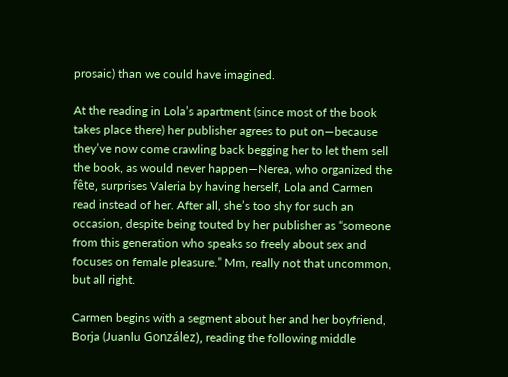prosaic) than we could have imagined.

At the reading in Lola’s apartment (since most of the book takes place there) her publisher agrees to put on—because they’ve now come crawling back begging her to let them sell the book, as would never happen—Nerea, who organized the fête, surprises Valeria by having herself, Lola and Carmen read instead of her. After all, she’s too shy for such an occasion, despite being touted by her publisher as “someone from this generation who speaks so freely about sex and focuses on female pleasure.” Mm, really not that uncommon, but all right.

Carmen begins with a segment about her and her boyfriend, Borja (Juanlu González), reading the following middle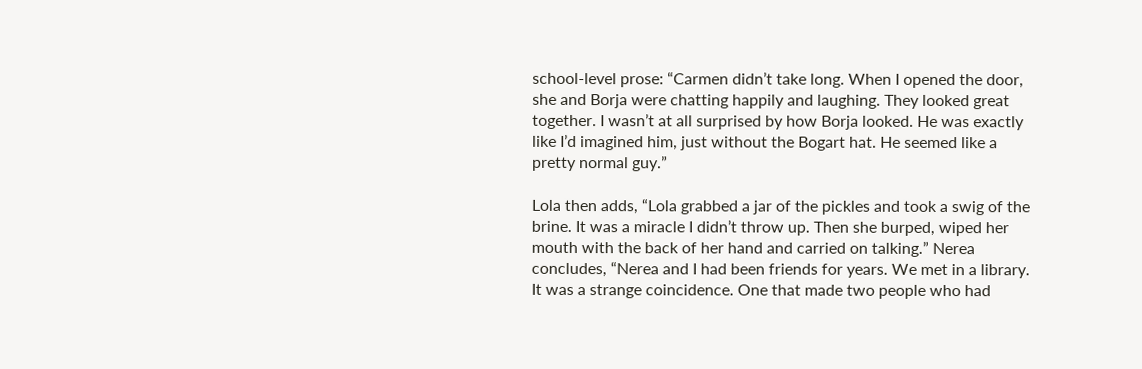school-level prose: “Carmen didn’t take long. When I opened the door, she and Borja were chatting happily and laughing. They looked great together. I wasn’t at all surprised by how Borja looked. He was exactly like I’d imagined him, just without the Bogart hat. He seemed like a pretty normal guy.”

Lola then adds, “Lola grabbed a jar of the pickles and took a swig of the brine. It was a miracle I didn’t throw up. Then she burped, wiped her mouth with the back of her hand and carried on talking.” Nerea concludes, “Nerea and I had been friends for years. We met in a library. It was a strange coincidence. One that made two people who had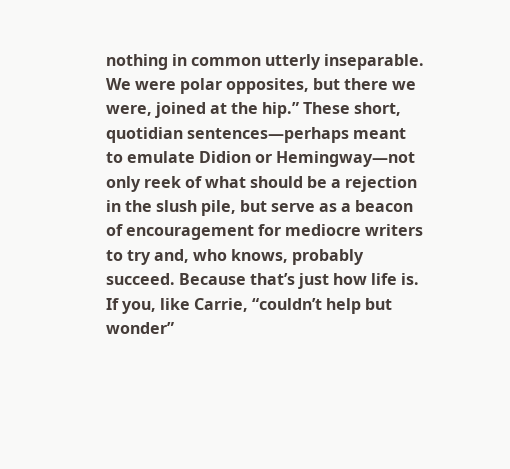nothing in common utterly inseparable. We were polar opposites, but there we were, joined at the hip.” These short, quotidian sentences—perhaps meant to emulate Didion or Hemingway—not only reek of what should be a rejection in the slush pile, but serve as a beacon of encouragement for mediocre writers to try and, who knows, probably succeed. Because that’s just how life is. If you, like Carrie, “couldn’t help but wonder”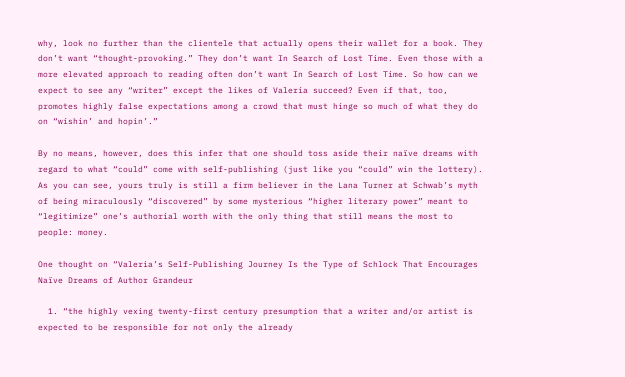why, look no further than the clientele that actually opens their wallet for a book. They don’t want “thought-provoking.” They don’t want In Search of Lost Time. Even those with a more elevated approach to reading often don’t want In Search of Lost Time. So how can we expect to see any “writer” except the likes of Valeria succeed? Even if that, too, promotes highly false expectations among a crowd that must hinge so much of what they do on “wishin’ and hopin’.”

By no means, however, does this infer that one should toss aside their naïve dreams with regard to what “could” come with self-publishing (just like you “could” win the lottery). As you can see, yours truly is still a firm believer in the Lana Turner at Schwab’s myth of being miraculously “discovered” by some mysterious “higher literary power” meant to “legitimize” one’s authorial worth with the only thing that still means the most to people: money.

One thought on “Valeria’s Self-Publishing Journey Is the Type of Schlock That Encourages Naïve Dreams of Author Grandeur

  1. “the highly vexing twenty-first century presumption that a writer and/or artist is expected to be responsible for not only the already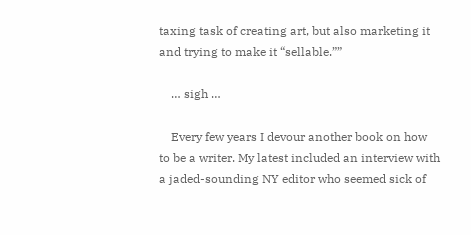taxing task of creating art, but also marketing it and trying to make it “sellable.””

    … sigh …

    Every few years I devour another book on how to be a writer. My latest included an interview with a jaded-sounding NY editor who seemed sick of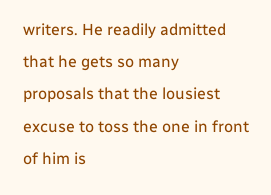writers. He readily admitted that he gets so many proposals that the lousiest excuse to toss the one in front of him is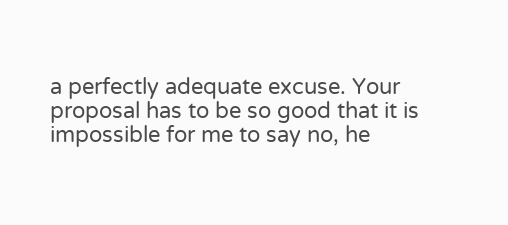a perfectly adequate excuse. Your proposal has to be so good that it is impossible for me to say no, he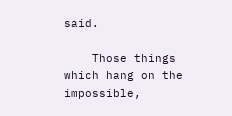said.

    Those things which hang on the impossible,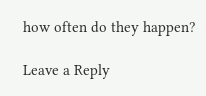how often do they happen?

Leave a Reply